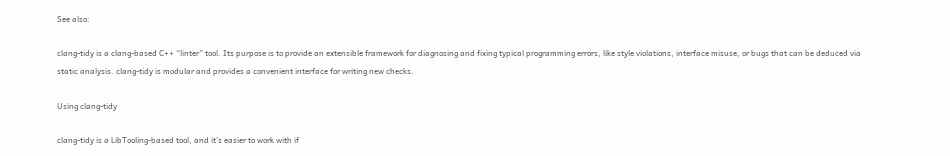See also:

clang-tidy is a clang-based C++ “linter” tool. Its purpose is to provide an extensible framework for diagnosing and fixing typical programming errors, like style violations, interface misuse, or bugs that can be deduced via static analysis. clang-tidy is modular and provides a convenient interface for writing new checks.

Using clang-tidy

clang-tidy is a LibTooling-based tool, and it’s easier to work with if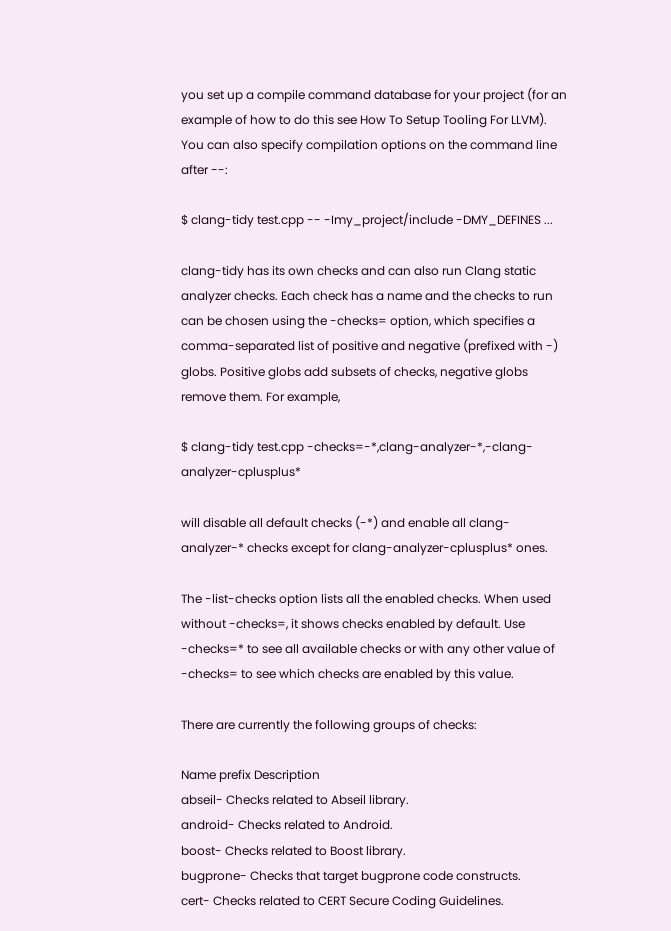you set up a compile command database for your project (for an example of how to do this see How To Setup Tooling For LLVM). You can also specify compilation options on the command line after --:

$ clang-tidy test.cpp -- -Imy_project/include -DMY_DEFINES ...

clang-tidy has its own checks and can also run Clang static analyzer checks. Each check has a name and the checks to run can be chosen using the -checks= option, which specifies a comma-separated list of positive and negative (prefixed with -) globs. Positive globs add subsets of checks, negative globs remove them. For example,

$ clang-tidy test.cpp -checks=-*,clang-analyzer-*,-clang-analyzer-cplusplus*

will disable all default checks (-*) and enable all clang-analyzer-* checks except for clang-analyzer-cplusplus* ones.

The -list-checks option lists all the enabled checks. When used without -checks=, it shows checks enabled by default. Use -checks=* to see all available checks or with any other value of -checks= to see which checks are enabled by this value.

There are currently the following groups of checks:

Name prefix Description
abseil- Checks related to Abseil library.
android- Checks related to Android.
boost- Checks related to Boost library.
bugprone- Checks that target bugprone code constructs.
cert- Checks related to CERT Secure Coding Guidelines.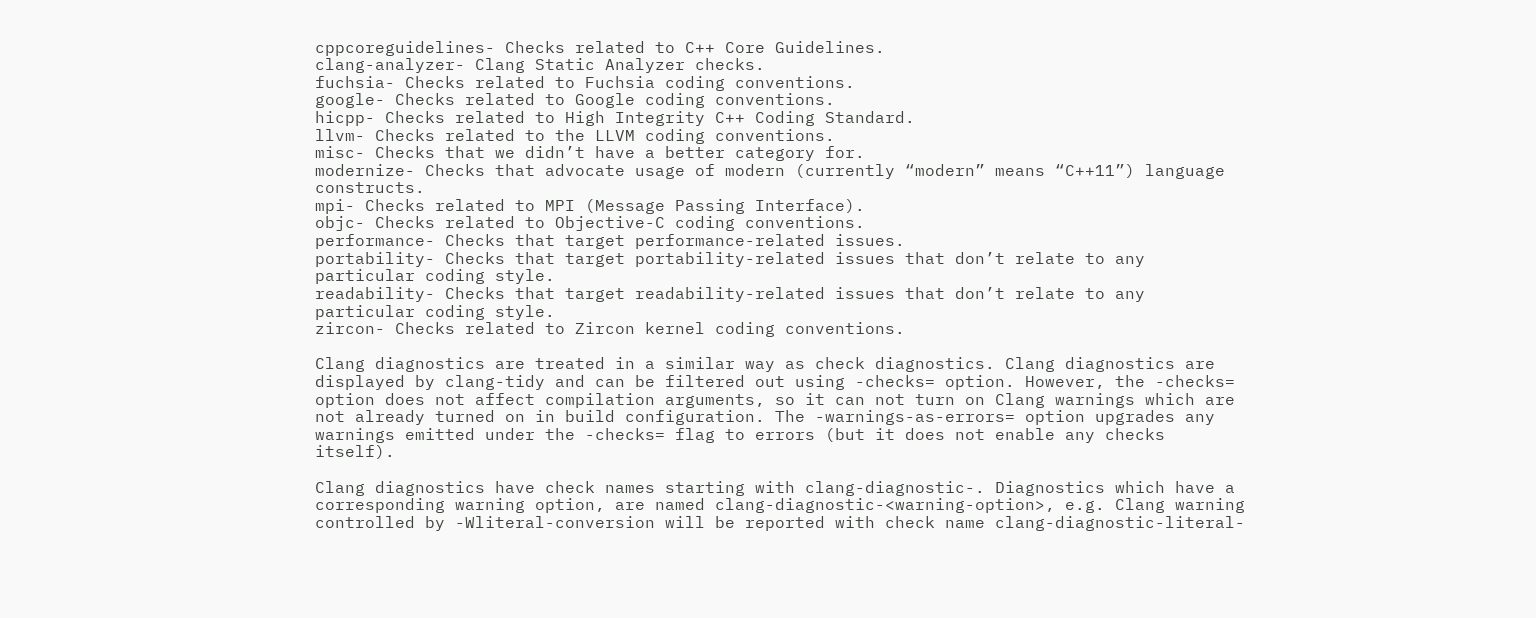cppcoreguidelines- Checks related to C++ Core Guidelines.
clang-analyzer- Clang Static Analyzer checks.
fuchsia- Checks related to Fuchsia coding conventions.
google- Checks related to Google coding conventions.
hicpp- Checks related to High Integrity C++ Coding Standard.
llvm- Checks related to the LLVM coding conventions.
misc- Checks that we didn’t have a better category for.
modernize- Checks that advocate usage of modern (currently “modern” means “C++11”) language constructs.
mpi- Checks related to MPI (Message Passing Interface).
objc- Checks related to Objective-C coding conventions.
performance- Checks that target performance-related issues.
portability- Checks that target portability-related issues that don’t relate to any particular coding style.
readability- Checks that target readability-related issues that don’t relate to any particular coding style.
zircon- Checks related to Zircon kernel coding conventions.

Clang diagnostics are treated in a similar way as check diagnostics. Clang diagnostics are displayed by clang-tidy and can be filtered out using -checks= option. However, the -checks= option does not affect compilation arguments, so it can not turn on Clang warnings which are not already turned on in build configuration. The -warnings-as-errors= option upgrades any warnings emitted under the -checks= flag to errors (but it does not enable any checks itself).

Clang diagnostics have check names starting with clang-diagnostic-. Diagnostics which have a corresponding warning option, are named clang-diagnostic-<warning-option>, e.g. Clang warning controlled by -Wliteral-conversion will be reported with check name clang-diagnostic-literal-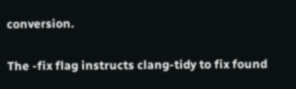conversion.

The -fix flag instructs clang-tidy to fix found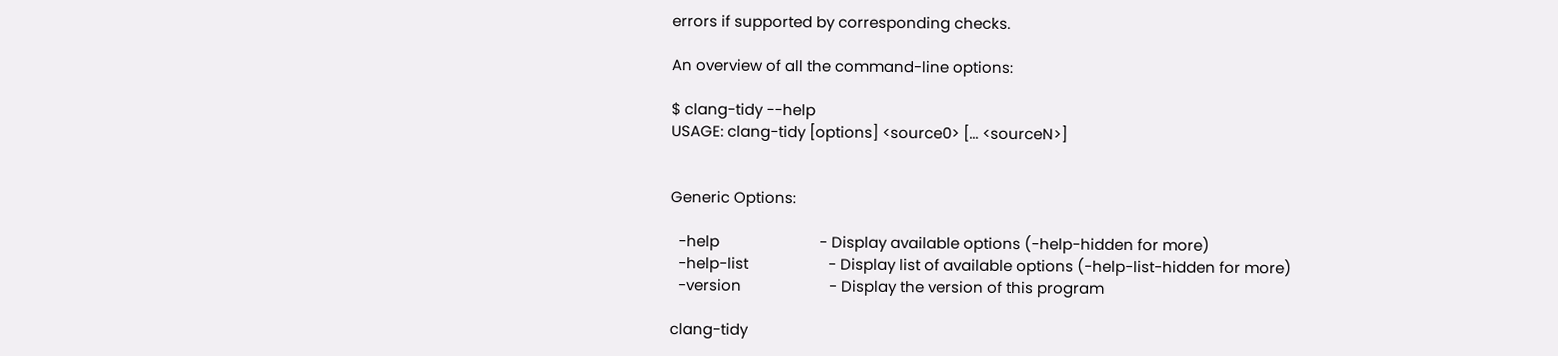errors if supported by corresponding checks.

An overview of all the command-line options:

$ clang-tidy --help
USAGE: clang-tidy [options] <source0> [... <sourceN>]


Generic Options:

  -help                         - Display available options (-help-hidden for more)
  -help-list                    - Display list of available options (-help-list-hidden for more)
  -version                      - Display the version of this program

clang-tidy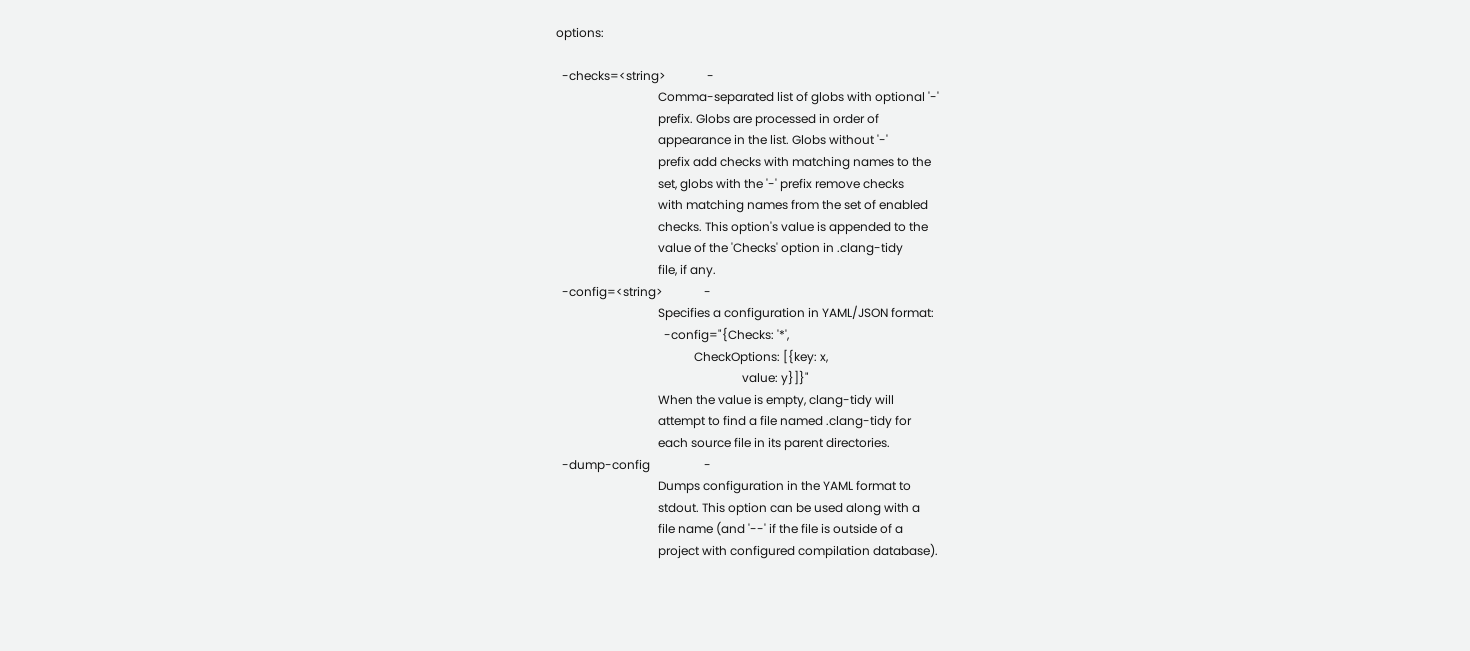options:

  -checks=<string>              -
                                  Comma-separated list of globs with optional '-'
                                  prefix. Globs are processed in order of
                                  appearance in the list. Globs without '-'
                                  prefix add checks with matching names to the
                                  set, globs with the '-' prefix remove checks
                                  with matching names from the set of enabled
                                  checks. This option's value is appended to the
                                  value of the 'Checks' option in .clang-tidy
                                  file, if any.
  -config=<string>              -
                                  Specifies a configuration in YAML/JSON format:
                                    -config="{Checks: '*',
                                              CheckOptions: [{key: x,
                                                              value: y}]}"
                                  When the value is empty, clang-tidy will
                                  attempt to find a file named .clang-tidy for
                                  each source file in its parent directories.
  -dump-config                  -
                                  Dumps configuration in the YAML format to
                                  stdout. This option can be used along with a
                                  file name (and '--' if the file is outside of a
                                  project with configured compilation database).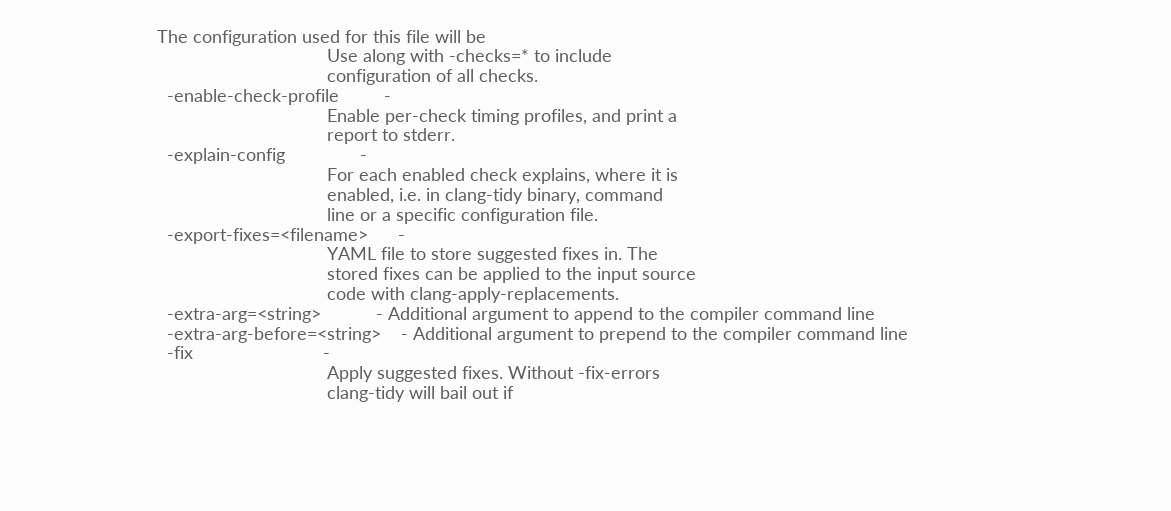The configuration used for this file will be
                                  Use along with -checks=* to include
                                  configuration of all checks.
  -enable-check-profile         -
                                  Enable per-check timing profiles, and print a
                                  report to stderr.
  -explain-config               -
                                  For each enabled check explains, where it is
                                  enabled, i.e. in clang-tidy binary, command
                                  line or a specific configuration file.
  -export-fixes=<filename>      -
                                  YAML file to store suggested fixes in. The
                                  stored fixes can be applied to the input source
                                  code with clang-apply-replacements.
  -extra-arg=<string>           - Additional argument to append to the compiler command line
  -extra-arg-before=<string>    - Additional argument to prepend to the compiler command line
  -fix                          -
                                  Apply suggested fixes. Without -fix-errors
                                  clang-tidy will bail out if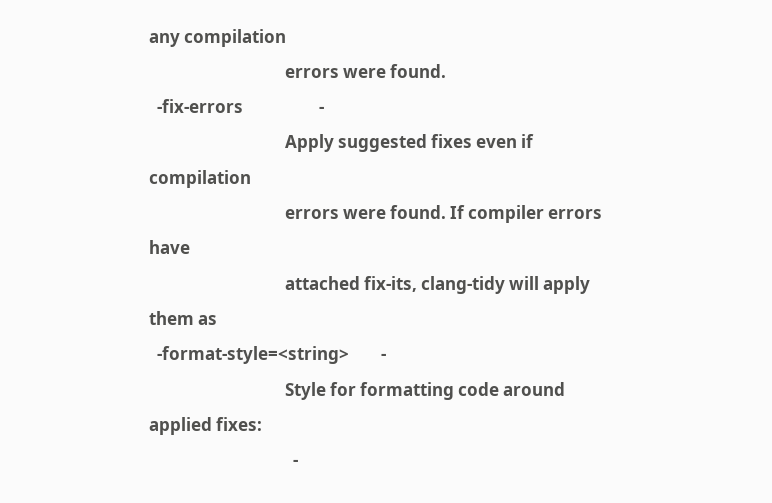any compilation
                                  errors were found.
  -fix-errors                   -
                                  Apply suggested fixes even if compilation
                                  errors were found. If compiler errors have
                                  attached fix-its, clang-tidy will apply them as
  -format-style=<string>        -
                                  Style for formatting code around applied fixes:
                                    -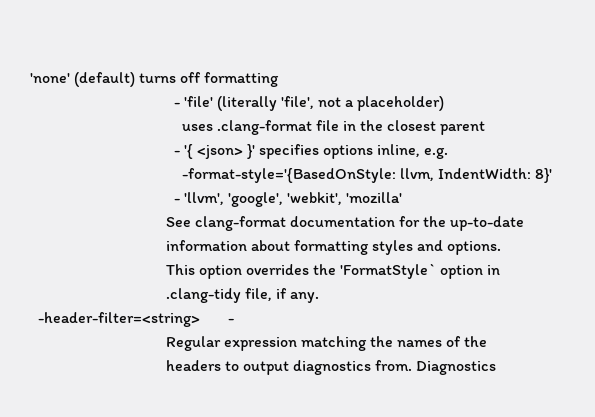'none' (default) turns off formatting
                                    - 'file' (literally 'file', not a placeholder)
                                      uses .clang-format file in the closest parent
                                    - '{ <json> }' specifies options inline, e.g.
                                      -format-style='{BasedOnStyle: llvm, IndentWidth: 8}'
                                    - 'llvm', 'google', 'webkit', 'mozilla'
                                  See clang-format documentation for the up-to-date
                                  information about formatting styles and options.
                                  This option overrides the 'FormatStyle` option in
                                  .clang-tidy file, if any.
  -header-filter=<string>       -
                                  Regular expression matching the names of the
                                  headers to output diagnostics from. Diagnostics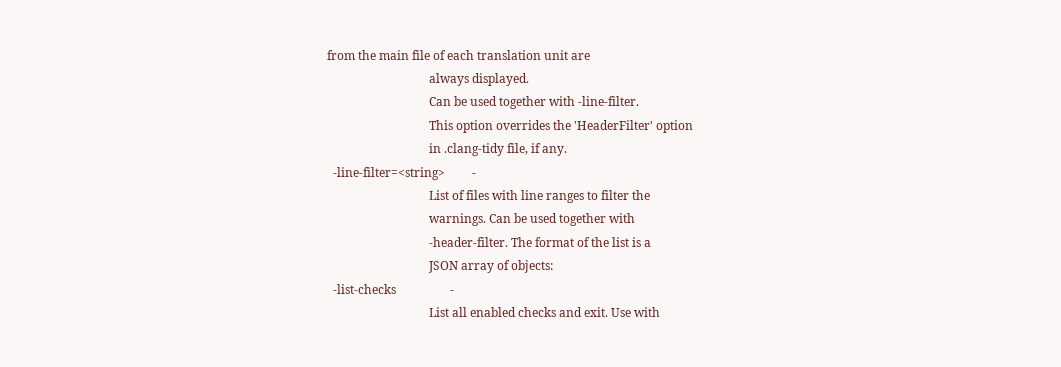from the main file of each translation unit are
                                  always displayed.
                                  Can be used together with -line-filter.
                                  This option overrides the 'HeaderFilter' option
                                  in .clang-tidy file, if any.
  -line-filter=<string>         -
                                  List of files with line ranges to filter the
                                  warnings. Can be used together with
                                  -header-filter. The format of the list is a
                                  JSON array of objects:
  -list-checks                  -
                                  List all enabled checks and exit. Use with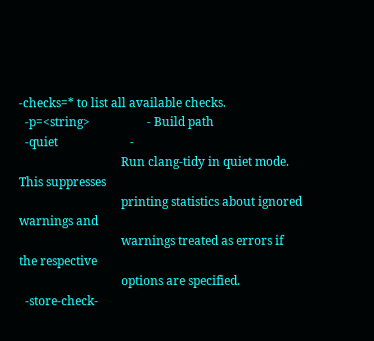-checks=* to list all available checks.
  -p=<string>                   - Build path
  -quiet                        -
                                  Run clang-tidy in quiet mode. This suppresses
                                  printing statistics about ignored warnings and
                                  warnings treated as errors if the respective
                                  options are specified.
  -store-check-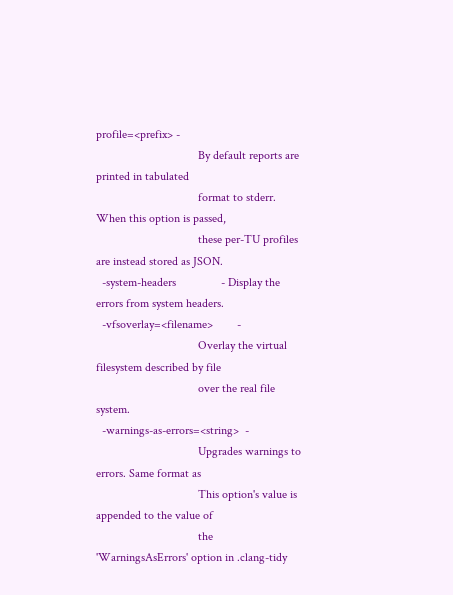profile=<prefix> -
                                  By default reports are printed in tabulated
                                  format to stderr. When this option is passed,
                                  these per-TU profiles are instead stored as JSON.
  -system-headers               - Display the errors from system headers.
  -vfsoverlay=<filename>        -
                                  Overlay the virtual filesystem described by file
                                  over the real file system.
  -warnings-as-errors=<string>  -
                                  Upgrades warnings to errors. Same format as
                                  This option's value is appended to the value of
                                  the 'WarningsAsErrors' option in .clang-tidy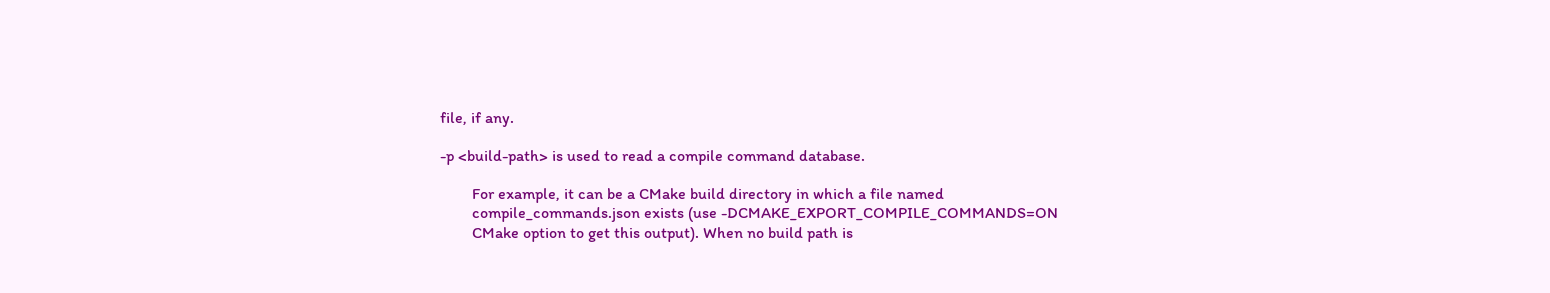file, if any.

-p <build-path> is used to read a compile command database.

        For example, it can be a CMake build directory in which a file named
        compile_commands.json exists (use -DCMAKE_EXPORT_COMPILE_COMMANDS=ON
        CMake option to get this output). When no build path is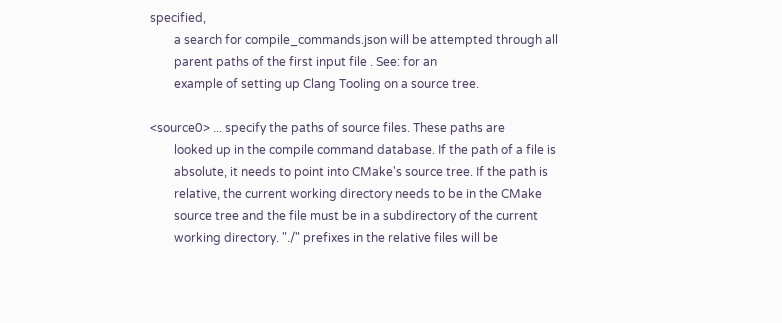specified,
        a search for compile_commands.json will be attempted through all
        parent paths of the first input file . See: for an
        example of setting up Clang Tooling on a source tree.

<source0> ... specify the paths of source files. These paths are
        looked up in the compile command database. If the path of a file is
        absolute, it needs to point into CMake's source tree. If the path is
        relative, the current working directory needs to be in the CMake
        source tree and the file must be in a subdirectory of the current
        working directory. "./" prefixes in the relative files will be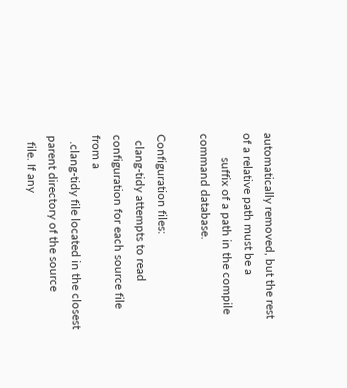automatically removed, but the rest of a relative path must be a
        suffix of a path in the compile command database.

Configuration files:
  clang-tidy attempts to read configuration for each source file from a
  .clang-tidy file located in the closest parent directory of the source
  file. If any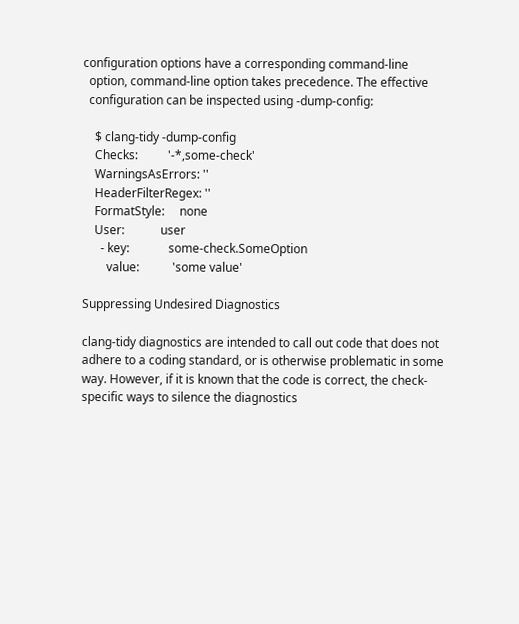configuration options have a corresponding command-line
  option, command-line option takes precedence. The effective
  configuration can be inspected using -dump-config:

    $ clang-tidy -dump-config
    Checks:          '-*,some-check'
    WarningsAsErrors: ''
    HeaderFilterRegex: ''
    FormatStyle:     none
    User:            user
      - key:             some-check.SomeOption
        value:           'some value'

Suppressing Undesired Diagnostics

clang-tidy diagnostics are intended to call out code that does not adhere to a coding standard, or is otherwise problematic in some way. However, if it is known that the code is correct, the check-specific ways to silence the diagnostics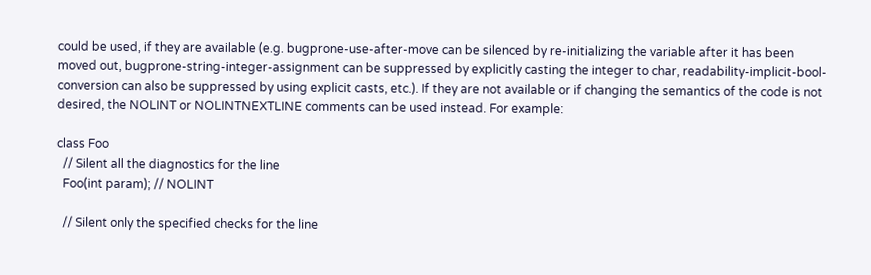could be used, if they are available (e.g. bugprone-use-after-move can be silenced by re-initializing the variable after it has been moved out, bugprone-string-integer-assignment can be suppressed by explicitly casting the integer to char, readability-implicit-bool-conversion can also be suppressed by using explicit casts, etc.). If they are not available or if changing the semantics of the code is not desired, the NOLINT or NOLINTNEXTLINE comments can be used instead. For example:

class Foo
  // Silent all the diagnostics for the line
  Foo(int param); // NOLINT

  // Silent only the specified checks for the line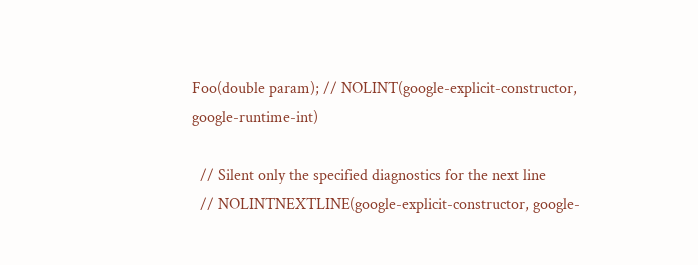Foo(double param); // NOLINT(google-explicit-constructor, google-runtime-int)

  // Silent only the specified diagnostics for the next line
  // NOLINTNEXTLINE(google-explicit-constructor, google-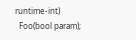runtime-int)
  Foo(bool param);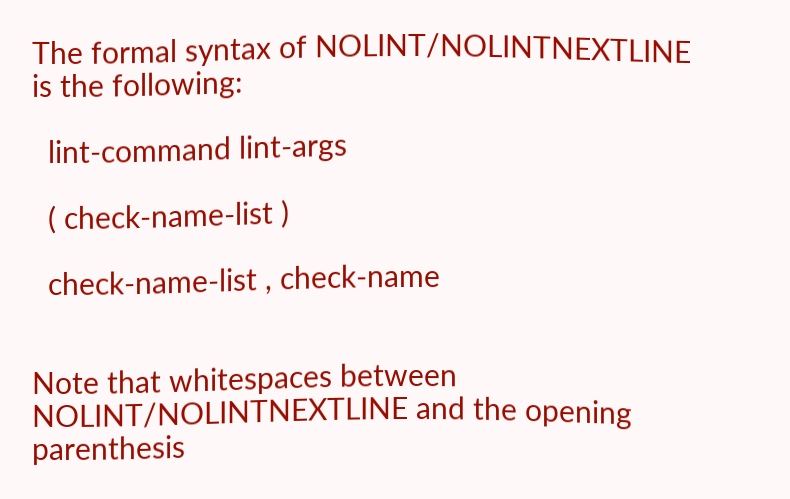The formal syntax of NOLINT/NOLINTNEXTLINE is the following:

  lint-command lint-args

  ( check-name-list )

  check-name-list , check-name


Note that whitespaces between NOLINT/NOLINTNEXTLINE and the opening parenthesis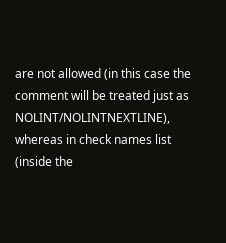are not allowed (in this case the comment will be treated just as NOLINT/NOLINTNEXTLINE), whereas in check names list (inside the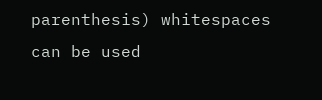parenthesis) whitespaces can be used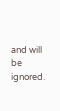and will be ignored.